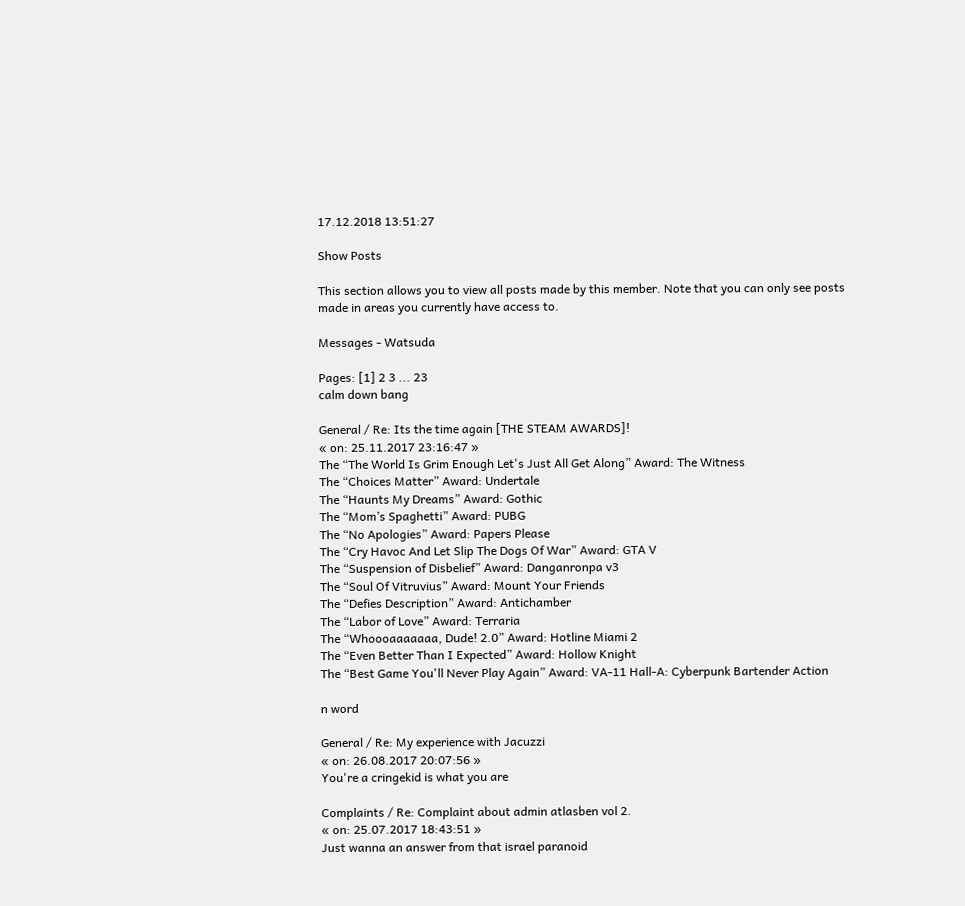17.12.2018 13:51:27

Show Posts

This section allows you to view all posts made by this member. Note that you can only see posts made in areas you currently have access to.

Messages - Watsuda

Pages: [1] 2 3 ... 23
calm down bang

General / Re: Its the time again [THE STEAM AWARDS]!
« on: 25.11.2017 23:16:47 »
The “The World Is Grim Enough Let's Just All Get Along” Award: The Witness
The “Choices Matter” Award: Undertale
The “Haunts My Dreams” Award: Gothic
The “Mom’s Spaghetti” Award: PUBG
The “No Apologies” Award: Papers Please
The “Cry Havoc And Let Slip The Dogs Of War” Award: GTA V
The “Suspension of Disbelief” Award: Danganronpa v3
The “Soul Of Vitruvius” Award: Mount Your Friends
The “Defies Description” Award: Antichamber
The “Labor of Love” Award: Terraria
The “Whoooaaaaaaa, Dude! 2.0” Award: Hotline Miami 2
The “Even Better Than I Expected” Award: Hollow Knight
The “Best Game You'll Never Play Again” Award: VA-11 Hall-A: Cyberpunk Bartender Action

n word

General / Re: My experience with Jacuzzi
« on: 26.08.2017 20:07:56 »
You're a cringekid is what you are

Complaints / Re: Complaint about admin atlasben vol 2.
« on: 25.07.2017 18:43:51 »
Just wanna an answer from that israel paranoid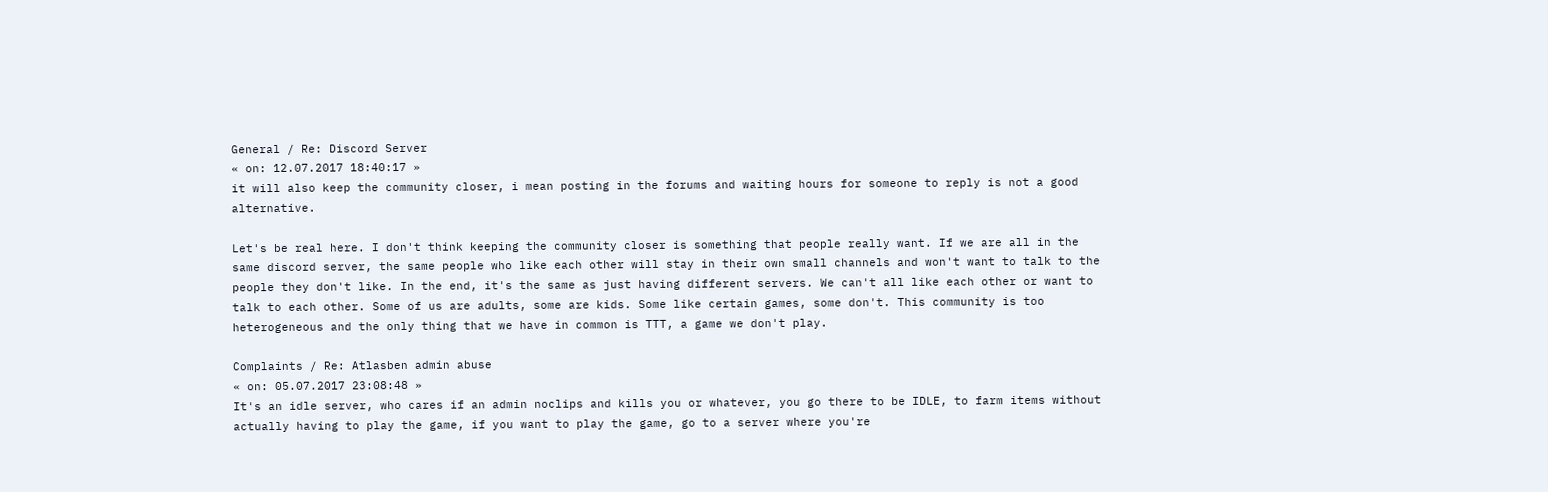General / Re: Discord Server
« on: 12.07.2017 18:40:17 »
it will also keep the community closer, i mean posting in the forums and waiting hours for someone to reply is not a good alternative.

Let's be real here. I don't think keeping the community closer is something that people really want. If we are all in the same discord server, the same people who like each other will stay in their own small channels and won't want to talk to the people they don't like. In the end, it's the same as just having different servers. We can't all like each other or want to talk to each other. Some of us are adults, some are kids. Some like certain games, some don't. This community is too heterogeneous and the only thing that we have in common is TTT, a game we don't play.

Complaints / Re: Atlasben admin abuse
« on: 05.07.2017 23:08:48 »
It's an idle server, who cares if an admin noclips and kills you or whatever, you go there to be IDLE, to farm items without actually having to play the game, if you want to play the game, go to a server where you're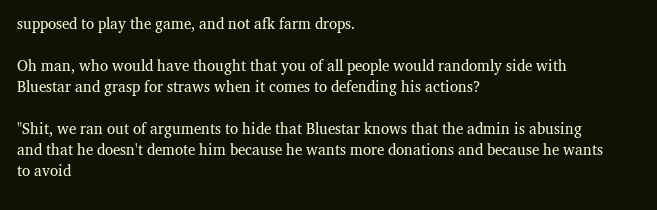supposed to play the game, and not afk farm drops.

Oh man, who would have thought that you of all people would randomly side with Bluestar and grasp for straws when it comes to defending his actions?

"Shit, we ran out of arguments to hide that Bluestar knows that the admin is abusing and that he doesn't demote him because he wants more donations and because he wants to avoid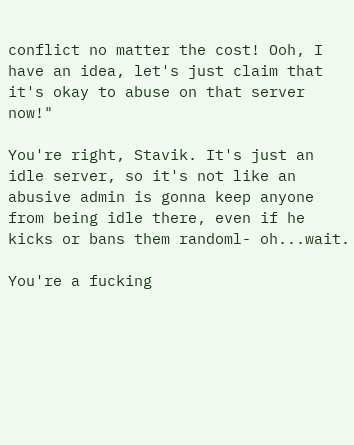conflict no matter the cost! Ooh, I have an idea, let's just claim that it's okay to abuse on that server now!"

You're right, Stavik. It's just an idle server, so it's not like an abusive admin is gonna keep anyone from being idle there, even if he kicks or bans them randoml- oh...wait.

You're a fucking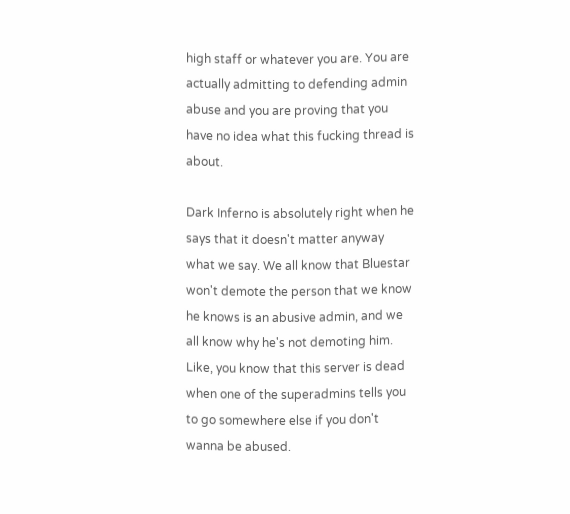high staff or whatever you are. You are actually admitting to defending admin abuse and you are proving that you have no idea what this fucking thread is about.

Dark Inferno is absolutely right when he says that it doesn't matter anyway what we say. We all know that Bluestar won't demote the person that we know he knows is an abusive admin, and we all know why he's not demoting him. Like, you know that this server is dead when one of the superadmins tells you to go somewhere else if you don't wanna be abused.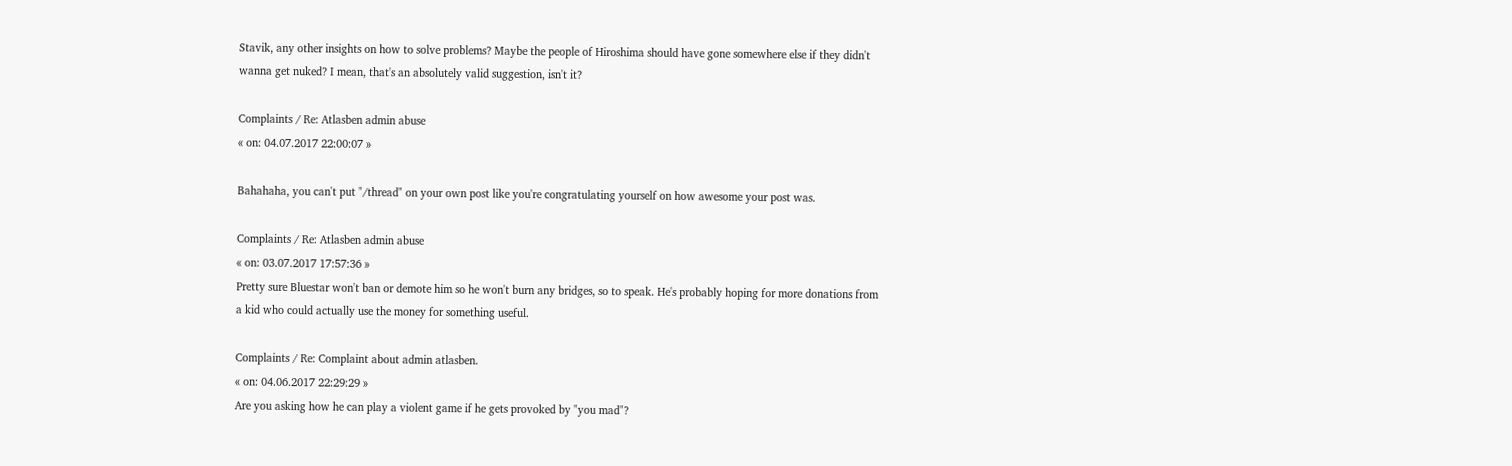Stavik, any other insights on how to solve problems? Maybe the people of Hiroshima should have gone somewhere else if they didn't wanna get nuked? I mean, that's an absolutely valid suggestion, isn't it?

Complaints / Re: Atlasben admin abuse
« on: 04.07.2017 22:00:07 »

Bahahaha, you can't put "/thread" on your own post like you're congratulating yourself on how awesome your post was.

Complaints / Re: Atlasben admin abuse
« on: 03.07.2017 17:57:36 »
Pretty sure Bluestar won't ban or demote him so he won't burn any bridges, so to speak. He's probably hoping for more donations from a kid who could actually use the money for something useful.

Complaints / Re: Complaint about admin atlasben.
« on: 04.06.2017 22:29:29 »
Are you asking how he can play a violent game if he gets provoked by "you mad"?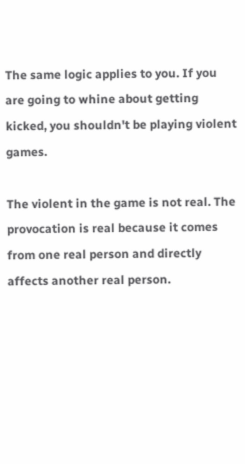The same logic applies to you. If you are going to whine about getting kicked, you shouldn't be playing violent games.

The violent in the game is not real. The provocation is real because it comes from one real person and directly affects another real person.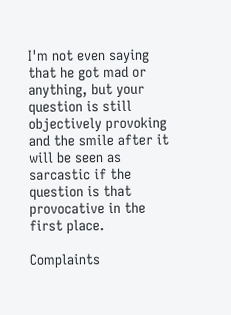I'm not even saying that he got mad or anything, but your question is still objectively provoking and the smile after it will be seen as sarcastic if the question is that provocative in the first place.

Complaints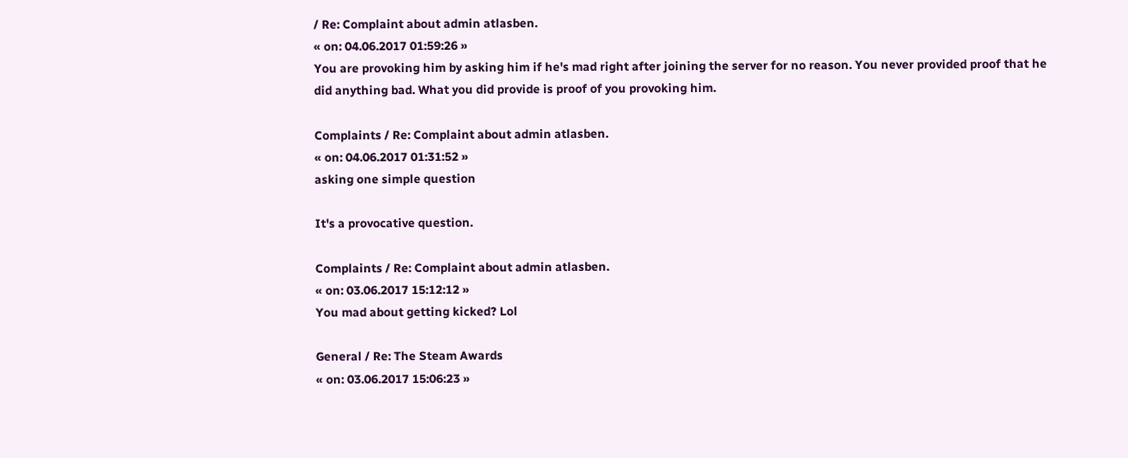/ Re: Complaint about admin atlasben.
« on: 04.06.2017 01:59:26 »
You are provoking him by asking him if he's mad right after joining the server for no reason. You never provided proof that he did anything bad. What you did provide is proof of you provoking him.

Complaints / Re: Complaint about admin atlasben.
« on: 04.06.2017 01:31:52 »
asking one simple question

It's a provocative question.

Complaints / Re: Complaint about admin atlasben.
« on: 03.06.2017 15:12:12 »
You mad about getting kicked? Lol

General / Re: The Steam Awards
« on: 03.06.2017 15:06:23 »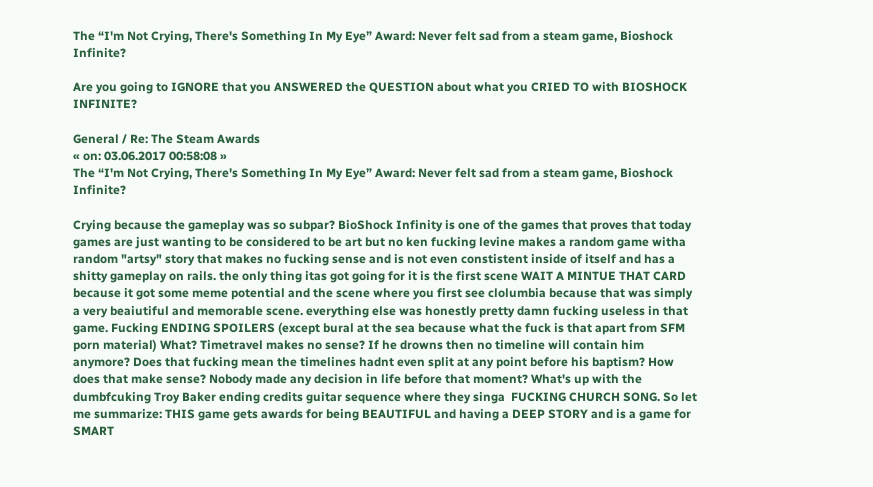The “I'm Not Crying, There's Something In My Eye” Award: Never felt sad from a steam game, Bioshock Infinite?

Are you going to IGNORE that you ANSWERED the QUESTION about what you CRIED TO with BIOSHOCK INFINITE?

General / Re: The Steam Awards
« on: 03.06.2017 00:58:08 »
The “I'm Not Crying, There's Something In My Eye” Award: Never felt sad from a steam game, Bioshock Infinite?

Crying because the gameplay was so subpar? BioShock Infinity is one of the games that proves that today games are just wanting to be considered to be art but no ken fucking levine makes a random game witha random "artsy" story that makes no fucking sense and is not even constistent inside of itself and has a shitty gameplay on rails. the only thing itas got going for it is the first scene WAIT A MINTUE THAT CARD because it got some meme potential and the scene where you first see clolumbia because that was simply a very beaiutiful and memorable scene. everything else was honestly pretty damn fucking useless in that game. Fucking ENDING SPOILERS (except bural at the sea because what the fuck is that apart from SFM porn material) What? Timetravel makes no sense? If he drowns then no timeline will contain him anymore? Does that fucking mean the timelines hadnt even split at any point before his baptism? How does that make sense? Nobody made any decision in life before that moment? What's up with the dumbfcuking Troy Baker ending credits guitar sequence where they singa  FUCKING CHURCH SONG. So let me summarize: THIS game gets awards for being BEAUTIFUL and having a DEEP STORY and is a game for SMART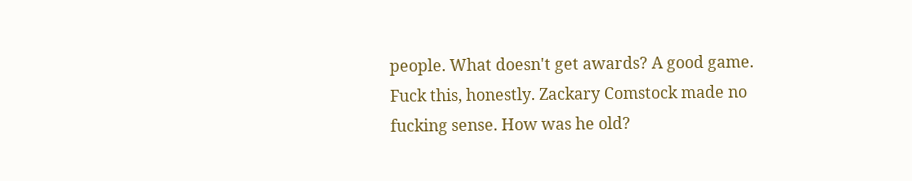people. What doesn't get awards? A good game. Fuck this, honestly. Zackary Comstock made no fucking sense. How was he old?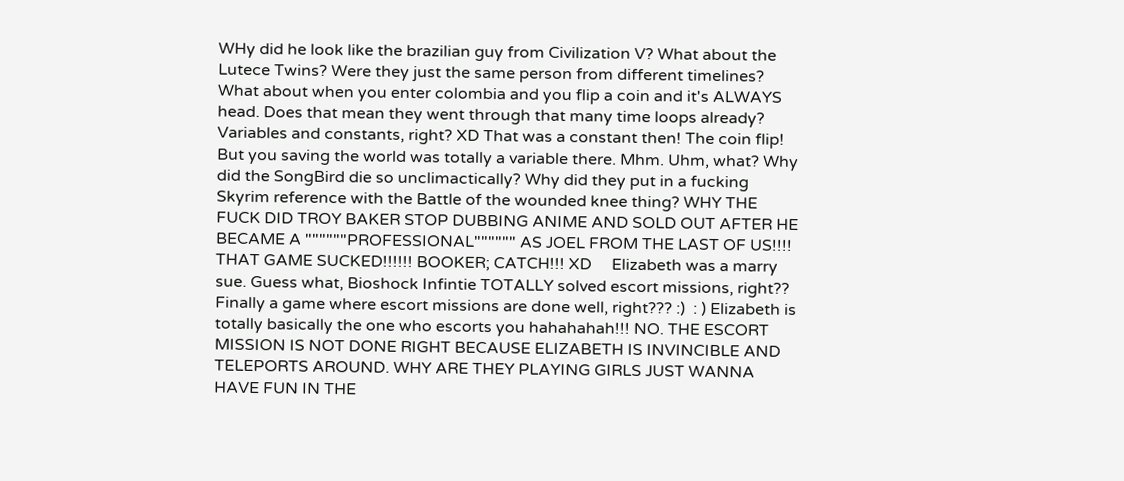WHy did he look like the brazilian guy from Civilization V? What about the Lutece Twins? Were they just the same person from different timelines? What about when you enter colombia and you flip a coin and it's ALWAYS head. Does that mean they went through that many time loops already? Variables and constants, right? XD That was a constant then! The coin flip! But you saving the world was totally a variable there. Mhm. Uhm, what? Why did the SongBird die so unclimactically? Why did they put in a fucking Skyrim reference with the Battle of the wounded knee thing? WHY THE FUCK DID TROY BAKER STOP DUBBING ANIME AND SOLD OUT AFTER HE BECAME A """"""PROFESSIONAL"""""" AS JOEL FROM THE LAST OF US!!!! THAT GAME SUCKED!!!!!! BOOKER; CATCH!!! XD     Elizabeth was a marry sue. Guess what, Bioshock Infintie TOTALLY solved escort missions, right?? Finally a game where escort missions are done well, right??? :)  : ) Elizabeth is totally basically the one who escorts you hahahahah!!! NO. THE ESCORT MISSION IS NOT DONE RIGHT BECAUSE ELIZABETH IS INVINCIBLE AND TELEPORTS AROUND. WHY ARE THEY PLAYING GIRLS JUST WANNA HAVE FUN IN THE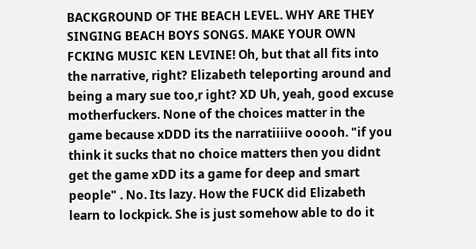BACKGROUND OF THE BEACH LEVEL. WHY ARE THEY SINGING BEACH BOYS SONGS. MAKE YOUR OWN FCKING MUSIC KEN LEVINE! Oh, but that all fits into the narrative, right? Elizabeth teleporting around and being a mary sue too,r ight? XD Uh, yeah, good excuse motherfuckers. None of the choices matter in the game because xDDD its the narratiiiive ooooh. "if you think it sucks that no choice matters then you didnt get the game xDD its a game for deep and smart people" . No. Its lazy. How the FUCK did Elizabeth learn to lockpick. She is just somehow able to do it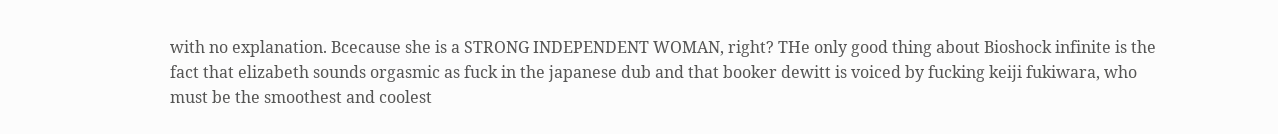with no explanation. Bcecause she is a STRONG INDEPENDENT WOMAN, right? THe only good thing about Bioshock infinite is the fact that elizabeth sounds orgasmic as fuck in the japanese dub and that booker dewitt is voiced by fucking keiji fukiwara, who must be the smoothest and coolest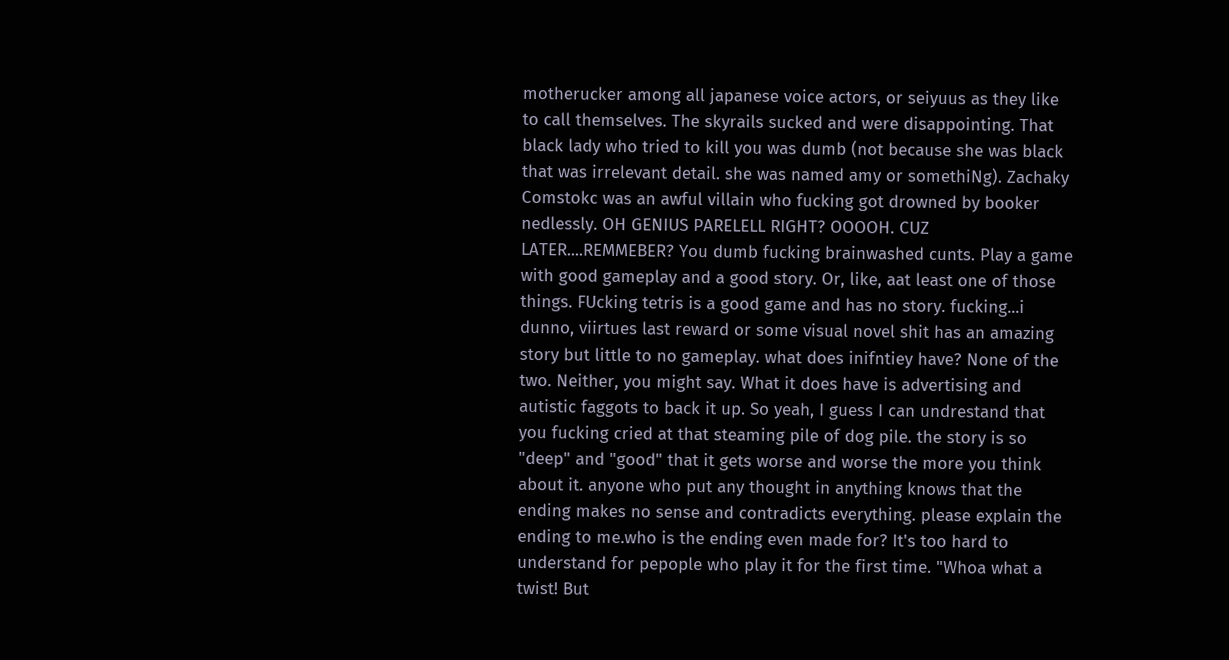motherucker among all japanese voice actors, or seiyuus as they like to call themselves. The skyrails sucked and were disappointing. That black lady who tried to kill you was dumb (not because she was black that was irrelevant detail. she was named amy or somethiNg). Zachaky Comstokc was an awful villain who fucking got drowned by booker nedlessly. OH GENIUS PARELELL RIGHT? OOOOH. CUZ LATER....REMMEBER? You dumb fucking brainwashed cunts. Play a game with good gameplay and a good story. Or, like, aat least one of those things. FUcking tetris is a good game and has no story. fucking...i dunno, viirtues last reward or some visual novel shit has an amazing story but little to no gameplay. what does inifntiey have? None of the two. Neither, you might say. What it does have is advertising and autistic faggots to back it up. So yeah, I guess I can undrestand that you fucking cried at that steaming pile of dog pile. the story is so "deep" and "good" that it gets worse and worse the more you think about it. anyone who put any thought in anything knows that the ending makes no sense and contradicts everything. please explain the ending to me.who is the ending even made for? It's too hard to understand for pepople who play it for the first time. "Whoa what a twist! But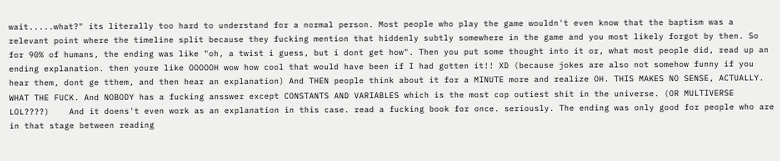wait.....what?" its literally too hard to understand for a normal person. Most people who play the game wouldn't even know that the baptism was a relevant point where the timeline split because they fucking mention that hiddenly subtly somewhere in the game and you most likely forgot by then. So for 90% of humans, the ending was like "oh, a twist i guess, but i dont get how". Then you put some thought into it or, what most people did, read up an ending explanation. then youre like OOOOOH wow how cool that would have been if I had gotten it!! XD (because jokes are also not somehow funny if you hear them, dont ge tthem, and then hear an explanation) And THEN people think about it for a MINUTE more and realize OH. THIS MAKES NO SENSE, ACTUALLY. WHAT THE FUCK. And NOBODY has a fucking ansswer except CONSTANTS AND VARIABLES which is the most cop outiest shit in the universe. (OR MULTIVERSE LOL????)    And it doens't even work as an explanation in this case. read a fucking book for once. seriously. The ending was only good for people who are in that stage between reading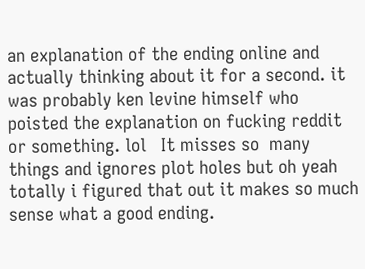an explanation of the ending online and actually thinking about it for a second. it was probably ken levine himself who poisted the explanation on fucking reddit or something. lol   It misses so  many things and ignores plot holes but oh yeah totally i figured that out it makes so much sense what a good ending.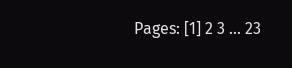Pages: [1] 2 3 ... 23